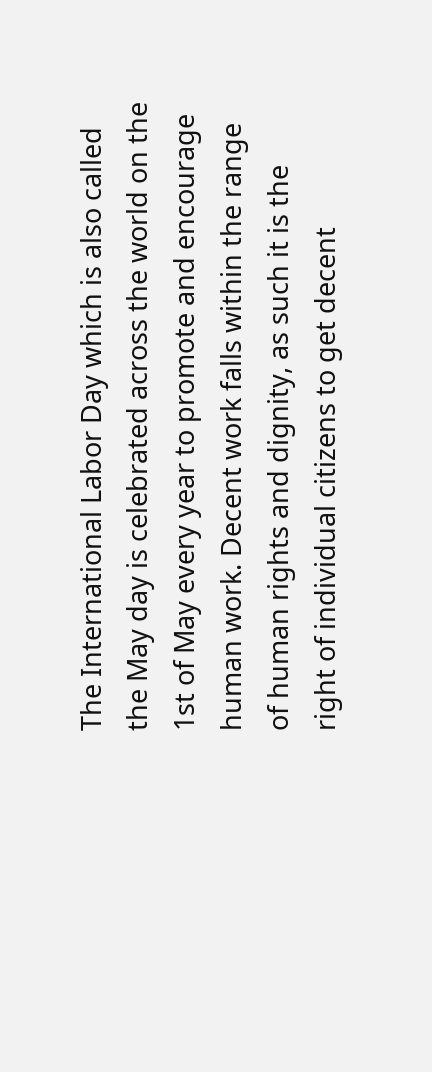The International Labor Day which is also called the May day is celebrated across the world on the 1st of May every year to promote and encourage human work. Decent work falls within the range of human rights and dignity, as such it is the right of individual citizens to get decent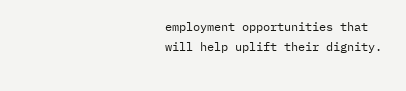employment opportunities that will help uplift their dignity.